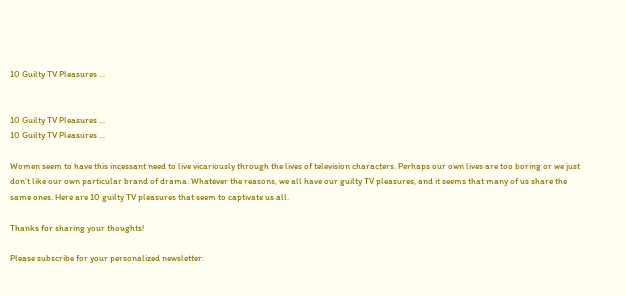10 Guilty TV Pleasures ...


10 Guilty TV Pleasures ...
10 Guilty TV Pleasures ...

Women seem to have this incessant need to live vicariously through the lives of television characters. Perhaps our own lives are too boring or we just don’t like our own particular brand of drama. Whatever the reasons, we all have our guilty TV pleasures, and it seems that many of us share the same ones. Here are 10 guilty TV pleasures that seem to captivate us all.

Thanks for sharing your thoughts!

Please subscribe for your personalized newsletter: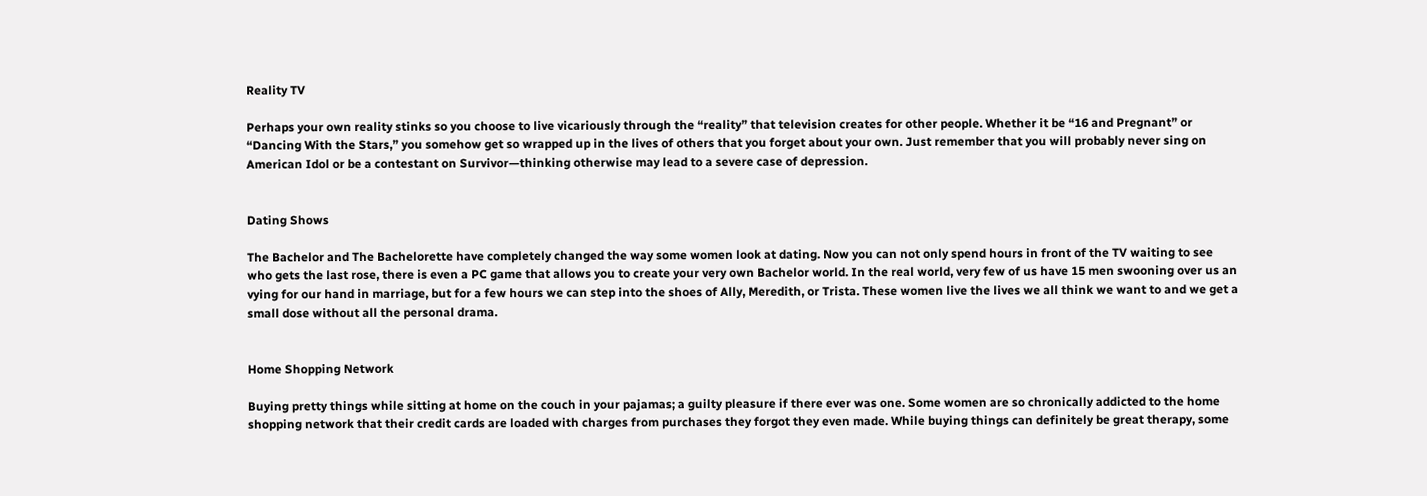Reality TV

Perhaps your own reality stinks so you choose to live vicariously through the “reality” that television creates for other people. Whether it be “16 and Pregnant” or “Dancing With the Stars,” you somehow get so wrapped up in the lives of others that you forget about your own. Just remember that you will probably never sing on American Idol or be a contestant on Survivor—thinking otherwise may lead to a severe case of depression.


Dating Shows

The Bachelor and The Bachelorette have completely changed the way some women look at dating. Now you can not only spend hours in front of the TV waiting to see who gets the last rose, there is even a PC game that allows you to create your very own Bachelor world. In the real world, very few of us have 15 men swooning over us an vying for our hand in marriage, but for a few hours we can step into the shoes of Ally, Meredith, or Trista. These women live the lives we all think we want to and we get a small dose without all the personal drama.


Home Shopping Network

Buying pretty things while sitting at home on the couch in your pajamas; a guilty pleasure if there ever was one. Some women are so chronically addicted to the home shopping network that their credit cards are loaded with charges from purchases they forgot they even made. While buying things can definitely be great therapy, some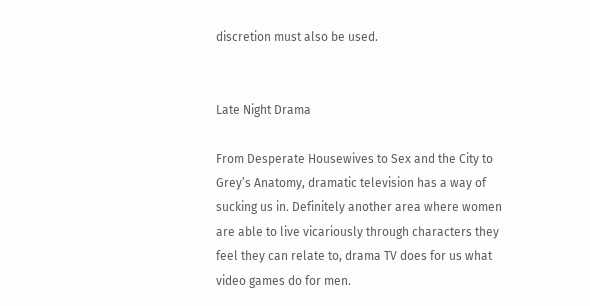discretion must also be used.


Late Night Drama

From Desperate Housewives to Sex and the City to Grey’s Anatomy, dramatic television has a way of sucking us in. Definitely another area where women are able to live vicariously through characters they feel they can relate to, drama TV does for us what video games do for men.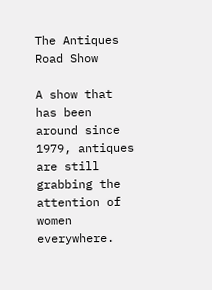The Antiques Road Show

A show that has been around since 1979, antiques are still grabbing the attention of women everywhere.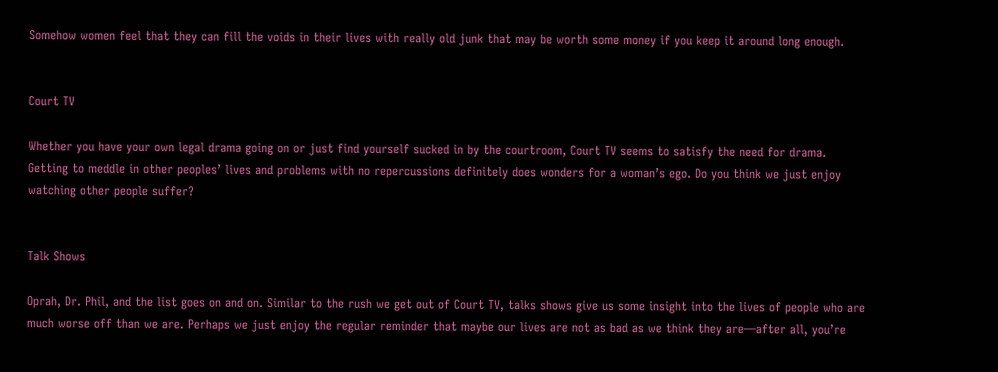Somehow women feel that they can fill the voids in their lives with really old junk that may be worth some money if you keep it around long enough.


Court TV

Whether you have your own legal drama going on or just find yourself sucked in by the courtroom, Court TV seems to satisfy the need for drama. Getting to meddle in other peoples’ lives and problems with no repercussions definitely does wonders for a woman’s ego. Do you think we just enjoy watching other people suffer?


Talk Shows

Oprah, Dr. Phil, and the list goes on and on. Similar to the rush we get out of Court TV, talks shows give us some insight into the lives of people who are much worse off than we are. Perhaps we just enjoy the regular reminder that maybe our lives are not as bad as we think they are—after all, you’re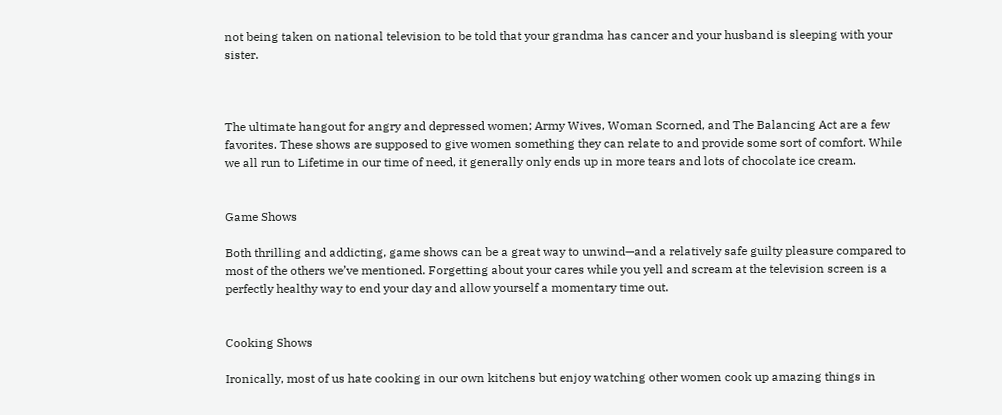not being taken on national television to be told that your grandma has cancer and your husband is sleeping with your sister.



The ultimate hangout for angry and depressed women; Army Wives, Woman Scorned, and The Balancing Act are a few favorites. These shows are supposed to give women something they can relate to and provide some sort of comfort. While we all run to Lifetime in our time of need, it generally only ends up in more tears and lots of chocolate ice cream.


Game Shows

Both thrilling and addicting, game shows can be a great way to unwind—and a relatively safe guilty pleasure compared to most of the others we’ve mentioned. Forgetting about your cares while you yell and scream at the television screen is a perfectly healthy way to end your day and allow yourself a momentary time out.


Cooking Shows

Ironically, most of us hate cooking in our own kitchens but enjoy watching other women cook up amazing things in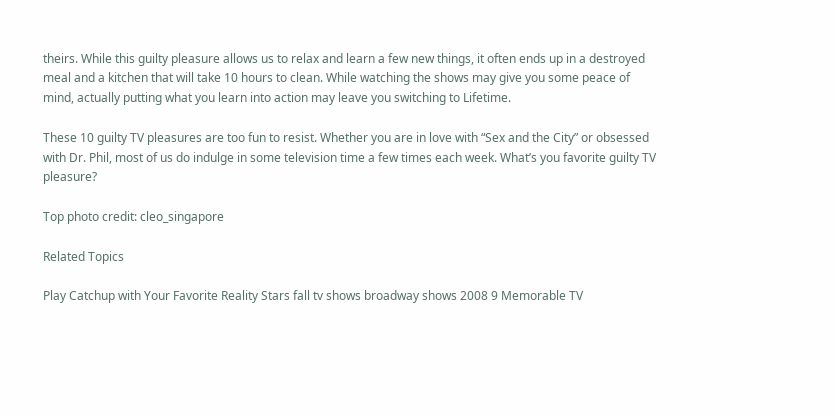theirs. While this guilty pleasure allows us to relax and learn a few new things, it often ends up in a destroyed meal and a kitchen that will take 10 hours to clean. While watching the shows may give you some peace of mind, actually putting what you learn into action may leave you switching to Lifetime.

These 10 guilty TV pleasures are too fun to resist. Whether you are in love with “Sex and the City” or obsessed with Dr. Phil, most of us do indulge in some television time a few times each week. What’s you favorite guilty TV pleasure?

Top photo credit: cleo_singapore

Related Topics

Play Catchup with Your Favorite Reality Stars fall tv shows broadway shows 2008 9 Memorable TV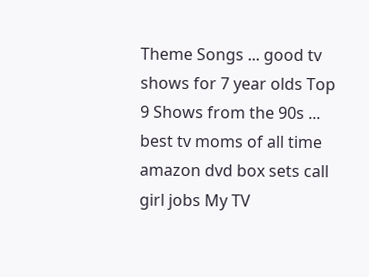Theme Songs ... good tv shows for 7 year olds Top 9 Shows from the 90s ... best tv moms of all time amazon dvd box sets call girl jobs My TV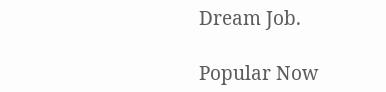Dream Job.

Popular Now